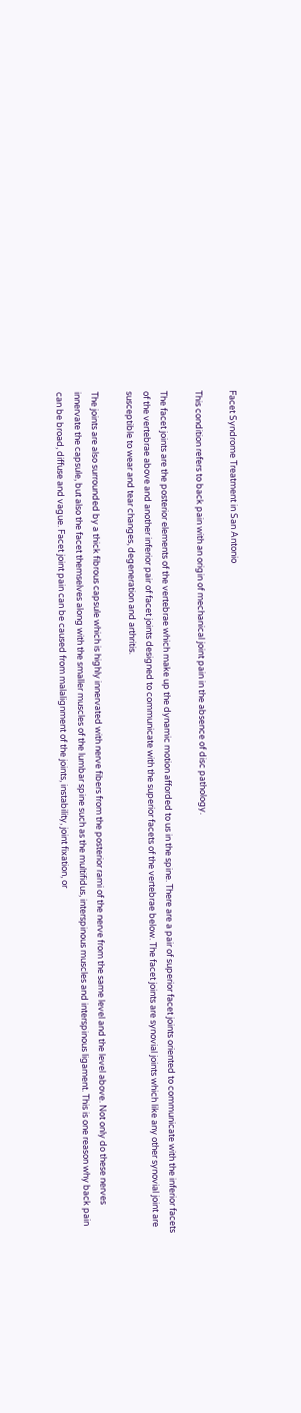Facet Syndrome Treatment in San Antonio

This condition refers to back pain with an origin of mechanical joint pain in the absence of disc pathology.

The facet joints are the posterior elements of the vertebrae which make up the dynamic motion afforded to us in the spine. There are a pair of superior facet joints oriented to communicate with the inferior facets of the vertebrae above and another inferior pair of facet joints designed to communicate with the superior facets of the vertebrae below. The facet joints are synovial joints which like any other synovial joint are susceptible to wear and tear changes, degeneration and arthritis.

The joints are also surrounded by a thick fibrous capsule which is highly innervated with nerve fibers from the posterior rami of the nerve from the same level and the level above. Not only do these nerves innervate the capsule, but also the facet themselves along with the smaller muscles of the lumbar spine such as the multifidus, interspinous muscles and interspinous ligament. This is one reason why back pain can be broad, diffuse and vague. Facet joint pain can be caused from malalignment of the joints, instability, joint fixation, or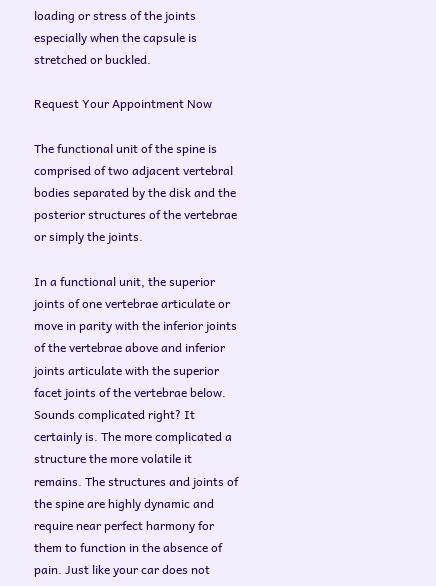loading or stress of the joints especially when the capsule is stretched or buckled.

Request Your Appointment Now

The functional unit of the spine is comprised of two adjacent vertebral bodies separated by the disk and the posterior structures of the vertebrae or simply the joints.

In a functional unit, the superior joints of one vertebrae articulate or move in parity with the inferior joints of the vertebrae above and inferior joints articulate with the superior facet joints of the vertebrae below. Sounds complicated right? It certainly is. The more complicated a structure the more volatile it remains. The structures and joints of the spine are highly dynamic and require near perfect harmony for them to function in the absence of pain. Just like your car does not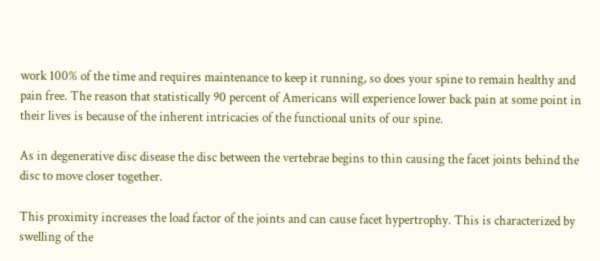work 100% of the time and requires maintenance to keep it running, so does your spine to remain healthy and pain free. The reason that statistically 90 percent of Americans will experience lower back pain at some point in their lives is because of the inherent intricacies of the functional units of our spine.

As in degenerative disc disease the disc between the vertebrae begins to thin causing the facet joints behind the disc to move closer together.

This proximity increases the load factor of the joints and can cause facet hypertrophy. This is characterized by swelling of the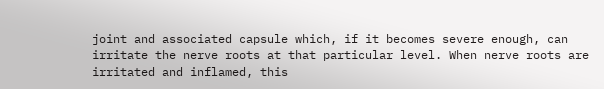joint and associated capsule which, if it becomes severe enough, can irritate the nerve roots at that particular level. When nerve roots are irritated and inflamed, this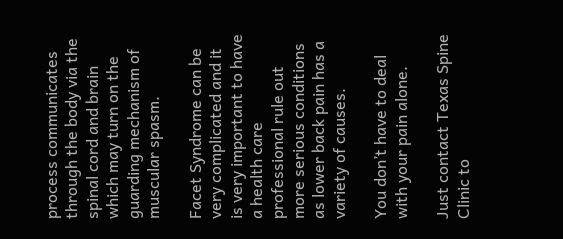process communicates through the body via the spinal cord and brain which may turn on the guarding mechanism of muscular spasm.

Facet Syndrome can be very complicated and it is very important to have a health care professional rule out more serious conditions as lower back pain has a variety of causes.

You don’t have to deal with your pain alone.

Just contact Texas Spine Clinic to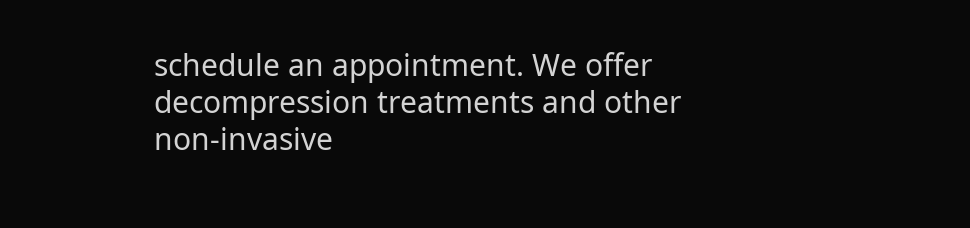schedule an appointment. We offer decompression treatments and other non-invasive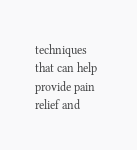techniques that can help provide pain relief and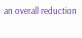an overall reduction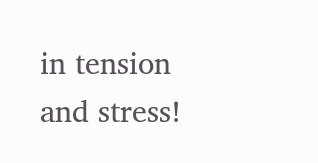in tension and stress!